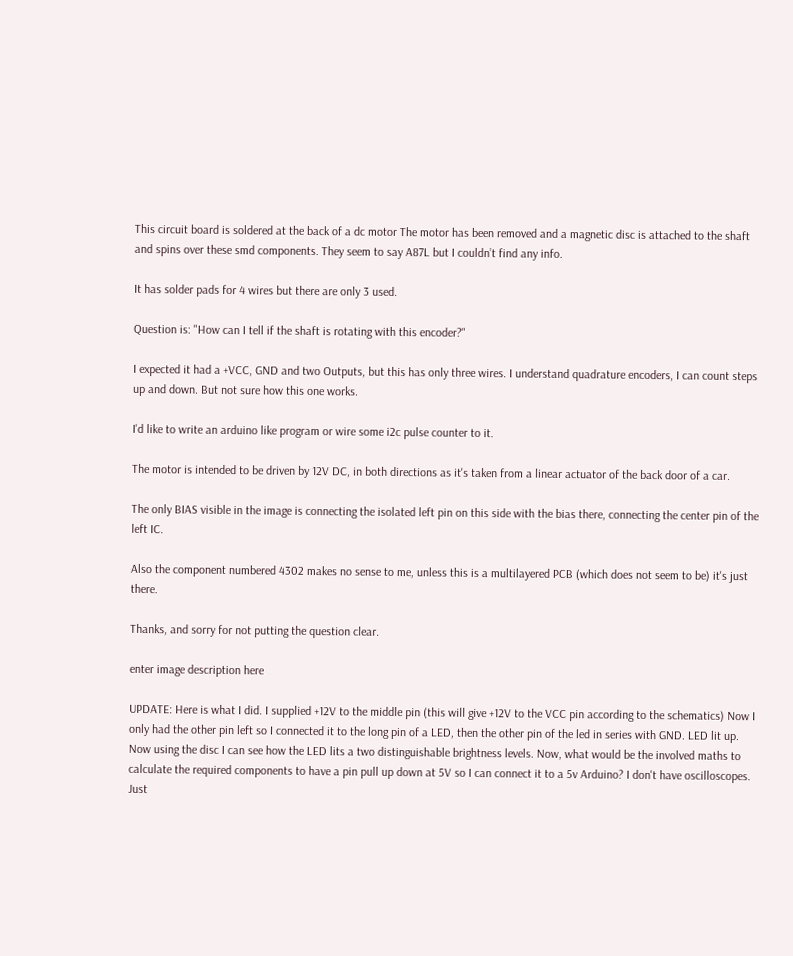This circuit board is soldered at the back of a dc motor The motor has been removed and a magnetic disc is attached to the shaft and spins over these smd components. They seem to say A87L but I couldn’t find any info.

It has solder pads for 4 wires but there are only 3 used.

Question is: "How can I tell if the shaft is rotating with this encoder?"

I expected it had a +VCC, GND and two Outputs, but this has only three wires. I understand quadrature encoders, I can count steps up and down. But not sure how this one works.

I'd like to write an arduino like program or wire some i2c pulse counter to it.

The motor is intended to be driven by 12V DC, in both directions as it's taken from a linear actuator of the back door of a car.

The only BIAS visible in the image is connecting the isolated left pin on this side with the bias there, connecting the center pin of the left IC.

Also the component numbered 4302 makes no sense to me, unless this is a multilayered PCB (which does not seem to be) it's just there.

Thanks, and sorry for not putting the question clear.

enter image description here

UPDATE: Here is what I did. I supplied +12V to the middle pin (this will give +12V to the VCC pin according to the schematics) Now I only had the other pin left so I connected it to the long pin of a LED, then the other pin of the led in series with GND. LED lit up. Now using the disc I can see how the LED lits a two distinguishable brightness levels. Now, what would be the involved maths to calculate the required components to have a pin pull up down at 5V so I can connect it to a 5v Arduino? I don't have oscilloscopes. Just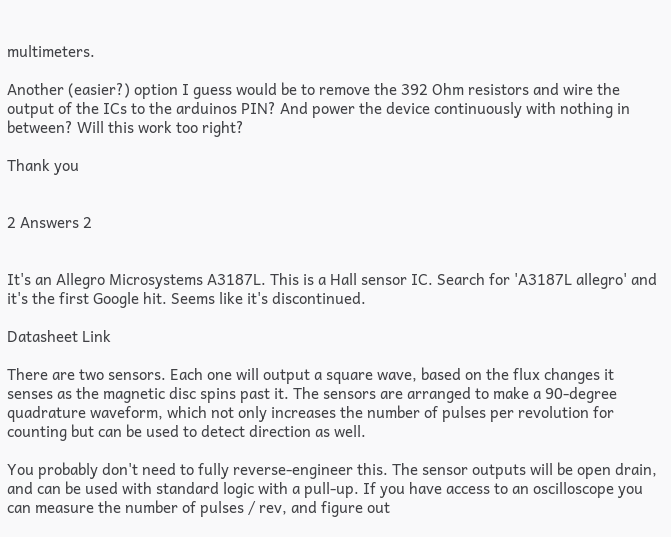multimeters.

Another (easier?) option I guess would be to remove the 392 Ohm resistors and wire the output of the ICs to the arduinos PIN? And power the device continuously with nothing in between? Will this work too right?

Thank you


2 Answers 2


It's an Allegro Microsystems A3187L. This is a Hall sensor IC. Search for 'A3187L allegro' and it's the first Google hit. Seems like it's discontinued.

Datasheet Link

There are two sensors. Each one will output a square wave, based on the flux changes it senses as the magnetic disc spins past it. The sensors are arranged to make a 90-degree quadrature waveform, which not only increases the number of pulses per revolution for counting but can be used to detect direction as well.

You probably don't need to fully reverse-engineer this. The sensor outputs will be open drain, and can be used with standard logic with a pull-up. If you have access to an oscilloscope you can measure the number of pulses / rev, and figure out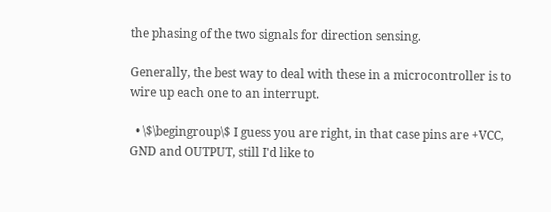the phasing of the two signals for direction sensing.

Generally, the best way to deal with these in a microcontroller is to wire up each one to an interrupt.

  • \$\begingroup\$ I guess you are right, in that case pins are +VCC, GND and OUTPUT, still I'd like to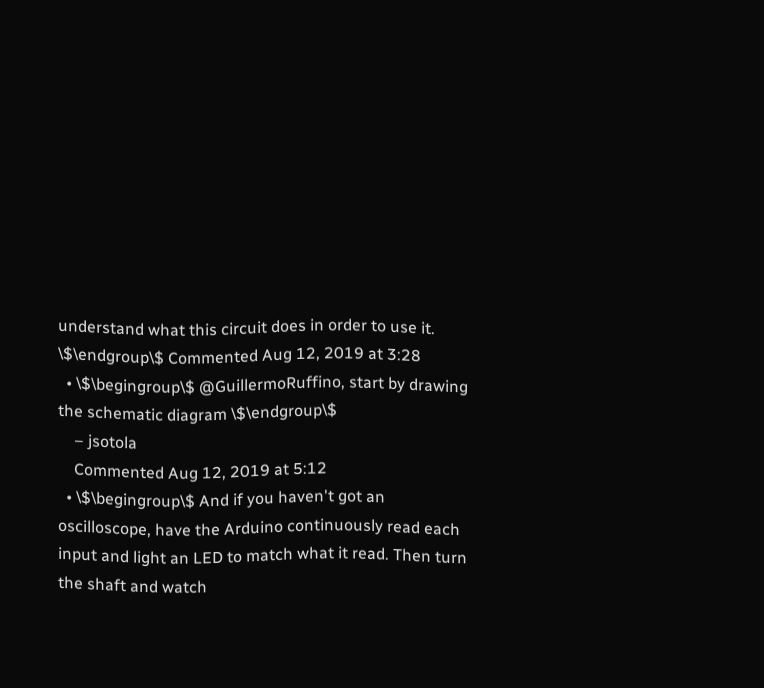understand what this circuit does in order to use it. \$\endgroup\$ Commented Aug 12, 2019 at 3:28
  • \$\begingroup\$ @GuillermoRuffino, start by drawing the schematic diagram \$\endgroup\$
    – jsotola
    Commented Aug 12, 2019 at 5:12
  • \$\begingroup\$ And if you haven't got an oscilloscope, have the Arduino continuously read each input and light an LED to match what it read. Then turn the shaft and watch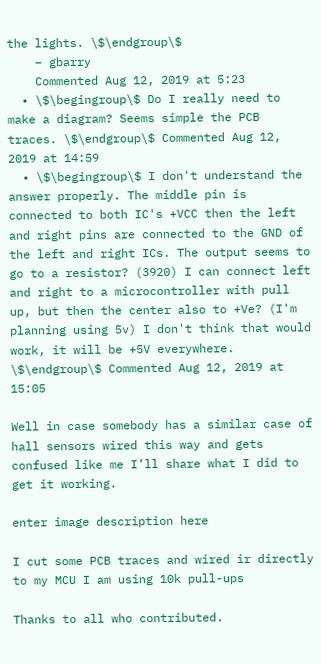the lights. \$\endgroup\$
    – gbarry
    Commented Aug 12, 2019 at 5:23
  • \$\begingroup\$ Do I really need to make a diagram? Seems simple the PCB traces. \$\endgroup\$ Commented Aug 12, 2019 at 14:59
  • \$\begingroup\$ I don't understand the answer properly. The middle pin is connected to both IC's +VCC then the left and right pins are connected to the GND of the left and right ICs. The output seems to go to a resistor? (3920) I can connect left and right to a microcontroller with pull up, but then the center also to +Ve? (I'm planning using 5v) I don't think that would work, it will be +5V everywhere. \$\endgroup\$ Commented Aug 12, 2019 at 15:05

Well in case somebody has a similar case of hall sensors wired this way and gets confused like me I’ll share what I did to get it working.

enter image description here

I cut some PCB traces and wired ir directly to my MCU I am using 10k pull-ups

Thanks to all who contributed.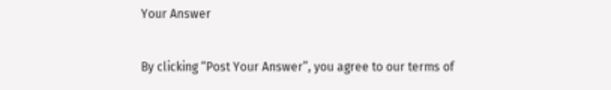Your Answer

By clicking “Post Your Answer”, you agree to our terms of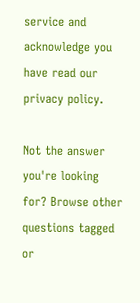service and acknowledge you have read our privacy policy.

Not the answer you're looking for? Browse other questions tagged or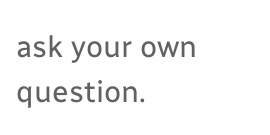ask your own question.